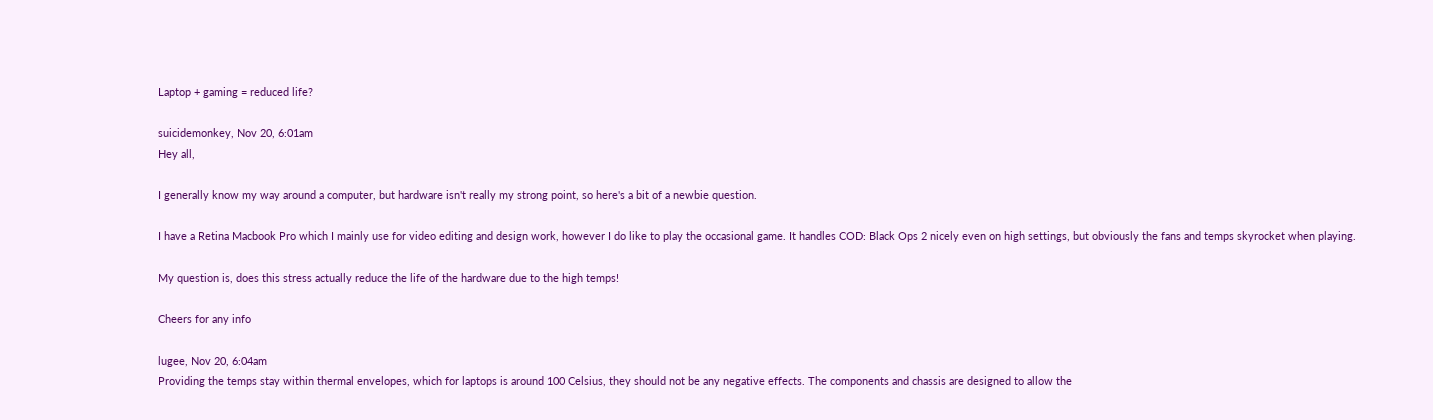Laptop + gaming = reduced life?

suicidemonkey, Nov 20, 6:01am
Hey all,

I generally know my way around a computer, but hardware isn't really my strong point, so here's a bit of a newbie question.

I have a Retina Macbook Pro which I mainly use for video editing and design work, however I do like to play the occasional game. It handles COD: Black Ops 2 nicely even on high settings, but obviously the fans and temps skyrocket when playing.

My question is, does this stress actually reduce the life of the hardware due to the high temps!

Cheers for any info

lugee, Nov 20, 6:04am
Providing the temps stay within thermal envelopes, which for laptops is around 100 Celsius, they should not be any negative effects. The components and chassis are designed to allow the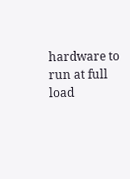hardware to run at full load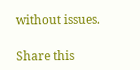without issues.

Share this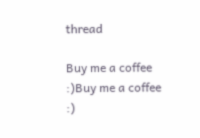thread

Buy me a coffee :)Buy me a coffee :)